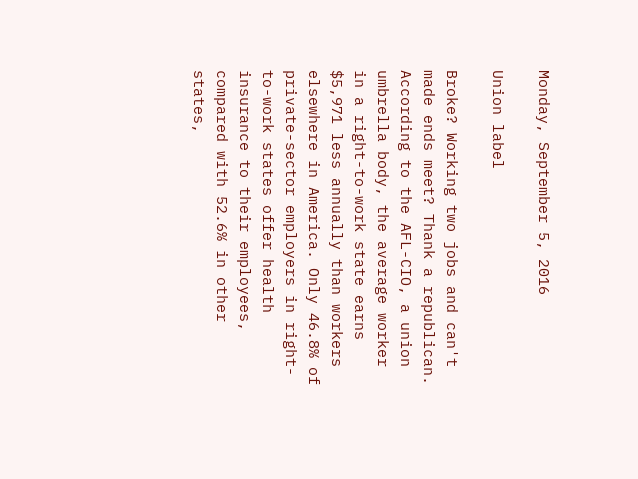Monday, September 5, 2016

Union label

Broke? Working two jobs and can't made ends meet? Thank a republican.
According to the AFL-CIO, a union umbrella body, the average worker in a right-to-work state earns $5,971 less annually than workers elsewhere in America. Only 46.8% of private-sector employers in right-to-work states offer health insurance to their employees, compared with 52.6% in other states,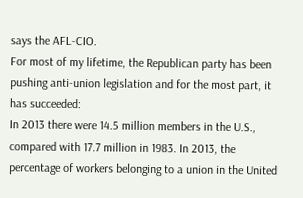says the AFL-CIO.
For most of my lifetime, the Republican party has been pushing anti-union legislation and for the most part, it has succeeded:
In 2013 there were 14.5 million members in the U.S., compared with 17.7 million in 1983. In 2013, the percentage of workers belonging to a union in the United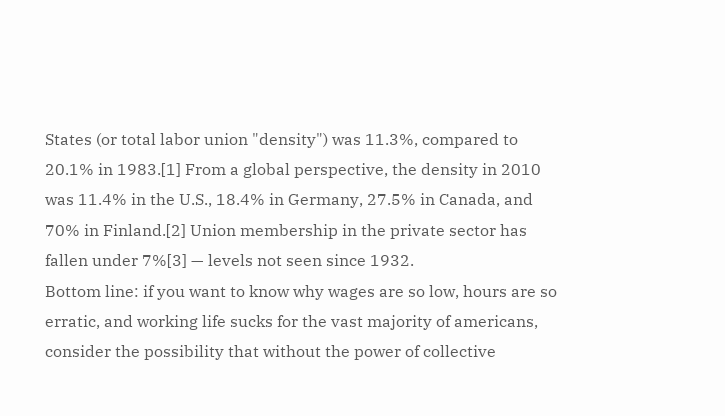States (or total labor union "density") was 11.3%, compared to 20.1% in 1983.[1] From a global perspective, the density in 2010 was 11.4% in the U.S., 18.4% in Germany, 27.5% in Canada, and 70% in Finland.[2] Union membership in the private sector has fallen under 7%[3] — levels not seen since 1932.
Bottom line: if you want to know why wages are so low, hours are so erratic, and working life sucks for the vast majority of americans, consider the possibility that without the power of collective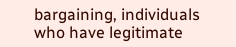bargaining, individuals who have legitimate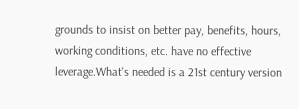grounds to insist on better pay, benefits, hours, working conditions, etc. have no effective leverage.What's needed is a 21st century version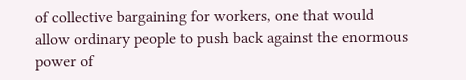of collective bargaining for workers, one that would allow ordinary people to push back against the enormous power of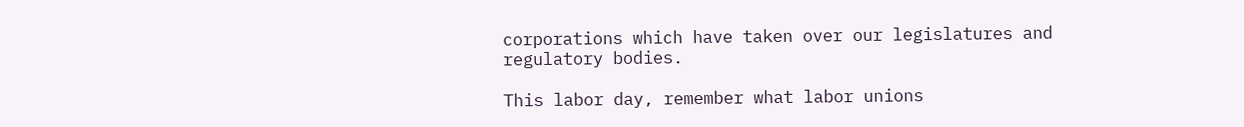corporations which have taken over our legislatures and regulatory bodies.

This labor day, remember what labor unions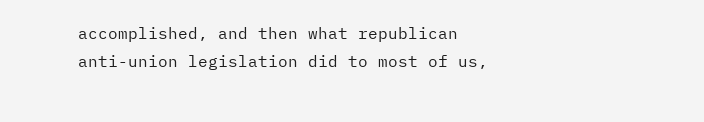accomplished, and then what republican anti-union legislation did to most of us,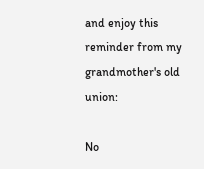and enjoy this reminder from my grandmother's old union:

No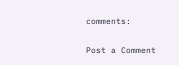comments:

Post a Comment